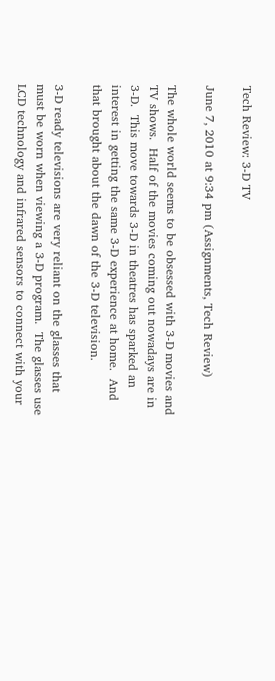Tech Review: 3-D TV

June 7, 2010 at 9:34 pm (Assignments, Tech Review)

The whole world seems to be obsessed with 3-D movies and TV shows.  Half of the movies coming out nowadays are in 3-D.  This move towards 3-D in theatres has sparked an interest in getting the same 3-D experience at home.  And that brought about the dawn of the 3-D television.

3-D ready televisions are very reliant on the glasses that must be worn when viewing a 3-D program.  The glasses use LCD technology and infrared sensors to connect with your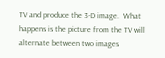TV and produce the 3-D image.  What happens is the picture from the TV will alternate between two images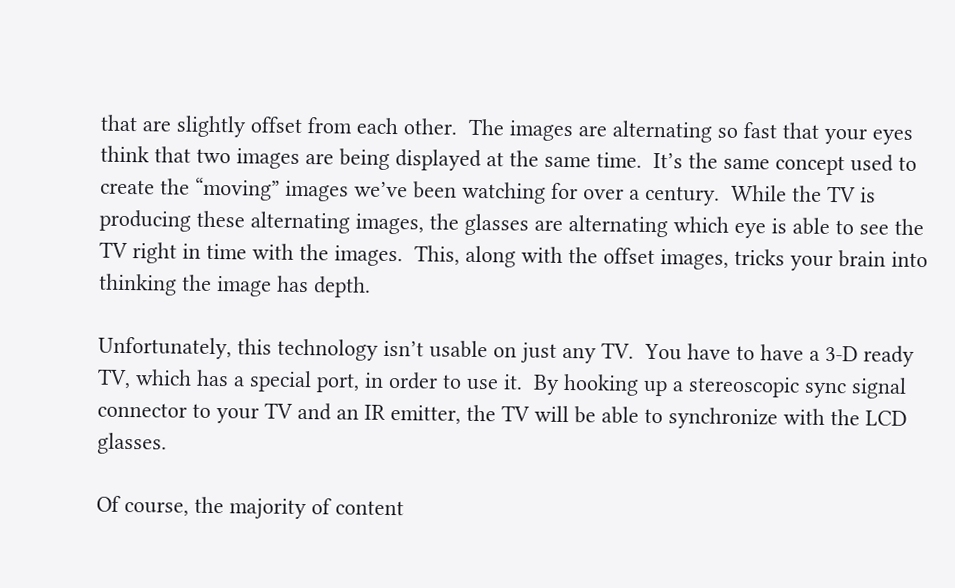that are slightly offset from each other.  The images are alternating so fast that your eyes think that two images are being displayed at the same time.  It’s the same concept used to create the “moving” images we’ve been watching for over a century.  While the TV is producing these alternating images, the glasses are alternating which eye is able to see the TV right in time with the images.  This, along with the offset images, tricks your brain into thinking the image has depth.

Unfortunately, this technology isn’t usable on just any TV.  You have to have a 3-D ready TV, which has a special port, in order to use it.  By hooking up a stereoscopic sync signal connector to your TV and an IR emitter, the TV will be able to synchronize with the LCD glasses.

Of course, the majority of content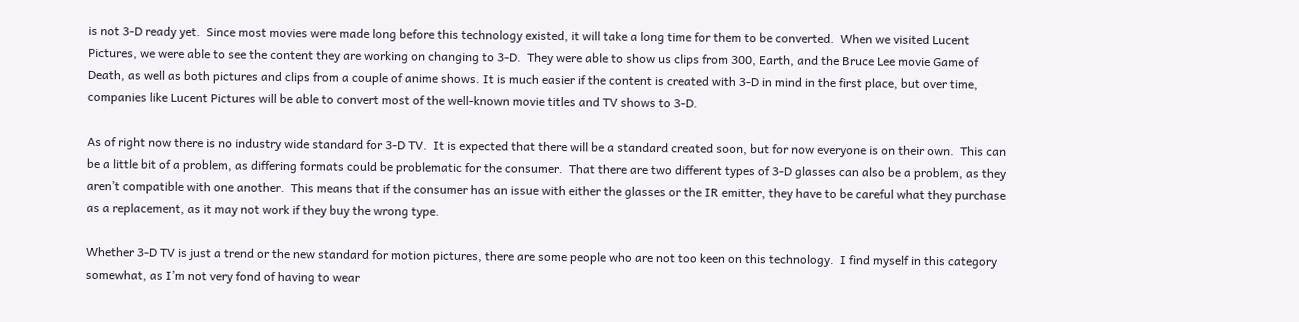is not 3-D ready yet.  Since most movies were made long before this technology existed, it will take a long time for them to be converted.  When we visited Lucent Pictures, we were able to see the content they are working on changing to 3-D.  They were able to show us clips from 300, Earth, and the Bruce Lee movie Game of Death, as well as both pictures and clips from a couple of anime shows. It is much easier if the content is created with 3-D in mind in the first place, but over time, companies like Lucent Pictures will be able to convert most of the well-known movie titles and TV shows to 3-D.

As of right now there is no industry wide standard for 3-D TV.  It is expected that there will be a standard created soon, but for now everyone is on their own.  This can be a little bit of a problem, as differing formats could be problematic for the consumer.  That there are two different types of 3-D glasses can also be a problem, as they aren’t compatible with one another.  This means that if the consumer has an issue with either the glasses or the IR emitter, they have to be careful what they purchase as a replacement, as it may not work if they buy the wrong type.

Whether 3-D TV is just a trend or the new standard for motion pictures, there are some people who are not too keen on this technology.  I find myself in this category somewhat, as I’m not very fond of having to wear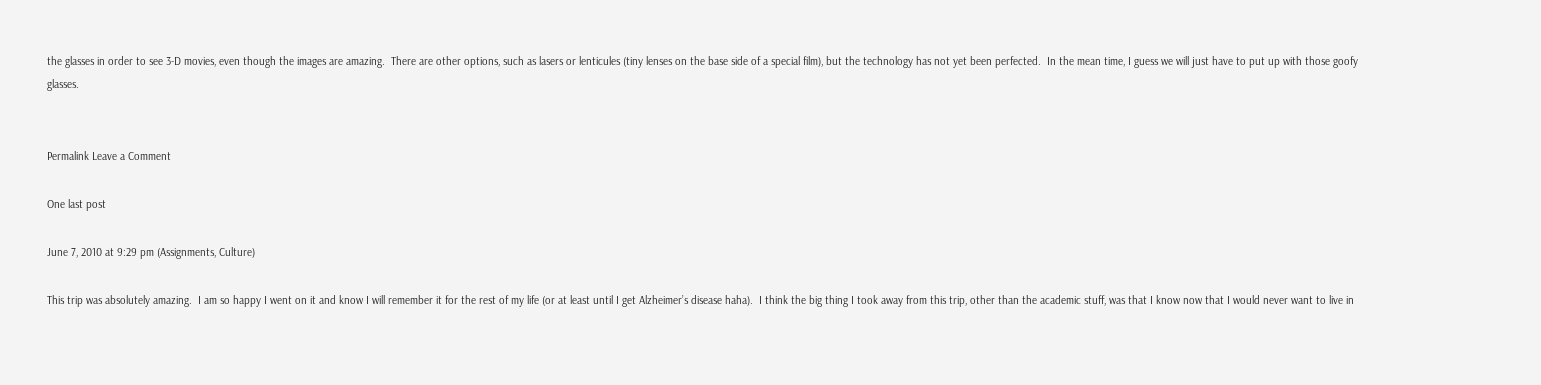the glasses in order to see 3-D movies, even though the images are amazing.  There are other options, such as lasers or lenticules (tiny lenses on the base side of a special film), but the technology has not yet been perfected.  In the mean time, I guess we will just have to put up with those goofy glasses.


Permalink Leave a Comment

One last post

June 7, 2010 at 9:29 pm (Assignments, Culture)

This trip was absolutely amazing.  I am so happy I went on it and know I will remember it for the rest of my life (or at least until I get Alzheimer’s disease haha).  I think the big thing I took away from this trip, other than the academic stuff, was that I know now that I would never want to live in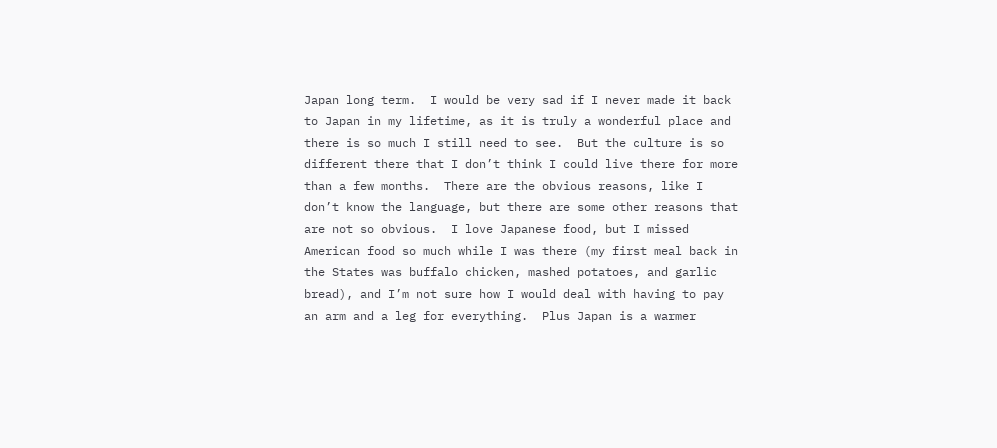Japan long term.  I would be very sad if I never made it back to Japan in my lifetime, as it is truly a wonderful place and there is so much I still need to see.  But the culture is so different there that I don’t think I could live there for more than a few months.  There are the obvious reasons, like I don’t know the language, but there are some other reasons that are not so obvious.  I love Japanese food, but I missed American food so much while I was there (my first meal back in the States was buffalo chicken, mashed potatoes, and garlic bread), and I’m not sure how I would deal with having to pay an arm and a leg for everything.  Plus Japan is a warmer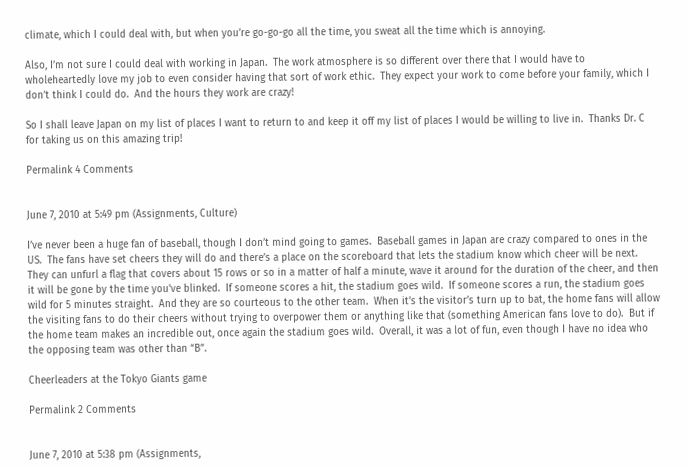climate, which I could deal with, but when you’re go-go-go all the time, you sweat all the time which is annoying.

Also, I’m not sure I could deal with working in Japan.  The work atmosphere is so different over there that I would have to wholeheartedly love my job to even consider having that sort of work ethic.  They expect your work to come before your family, which I don’t think I could do.  And the hours they work are crazy!

So I shall leave Japan on my list of places I want to return to and keep it off my list of places I would be willing to live in.  Thanks Dr. C for taking us on this amazing trip!

Permalink 4 Comments


June 7, 2010 at 5:49 pm (Assignments, Culture)

I’ve never been a huge fan of baseball, though I don’t mind going to games.  Baseball games in Japan are crazy compared to ones in the US.  The fans have set cheers they will do and there’s a place on the scoreboard that lets the stadium know which cheer will be next.  They can unfurl a flag that covers about 15 rows or so in a matter of half a minute, wave it around for the duration of the cheer, and then it will be gone by the time you’ve blinked.  If someone scores a hit, the stadium goes wild.  If someone scores a run, the stadium goes wild for 5 minutes straight.  And they are so courteous to the other team.  When it’s the visitor’s turn up to bat, the home fans will allow the visiting fans to do their cheers without trying to overpower them or anything like that (something American fans love to do).  But if the home team makes an incredible out, once again the stadium goes wild.  Overall, it was a lot of fun, even though I have no idea who the opposing team was other than “B”.

Cheerleaders at the Tokyo Giants game

Permalink 2 Comments


June 7, 2010 at 5:38 pm (Assignments,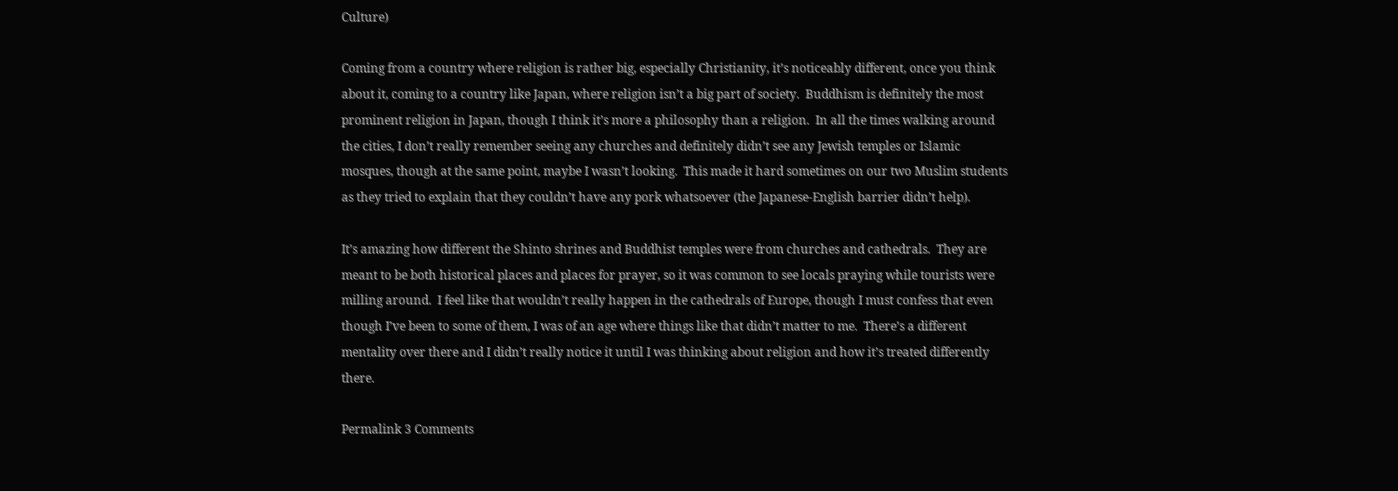Culture)

Coming from a country where religion is rather big, especially Christianity, it’s noticeably different, once you think about it, coming to a country like Japan, where religion isn’t a big part of society.  Buddhism is definitely the most prominent religion in Japan, though I think it’s more a philosophy than a religion.  In all the times walking around the cities, I don’t really remember seeing any churches and definitely didn’t see any Jewish temples or Islamic mosques, though at the same point, maybe I wasn’t looking.  This made it hard sometimes on our two Muslim students as they tried to explain that they couldn’t have any pork whatsoever (the Japanese-English barrier didn’t help).

It’s amazing how different the Shinto shrines and Buddhist temples were from churches and cathedrals.  They are meant to be both historical places and places for prayer, so it was common to see locals praying while tourists were milling around.  I feel like that wouldn’t really happen in the cathedrals of Europe, though I must confess that even though I’ve been to some of them, I was of an age where things like that didn’t matter to me.  There’s a different mentality over there and I didn’t really notice it until I was thinking about religion and how it’s treated differently there.

Permalink 3 Comments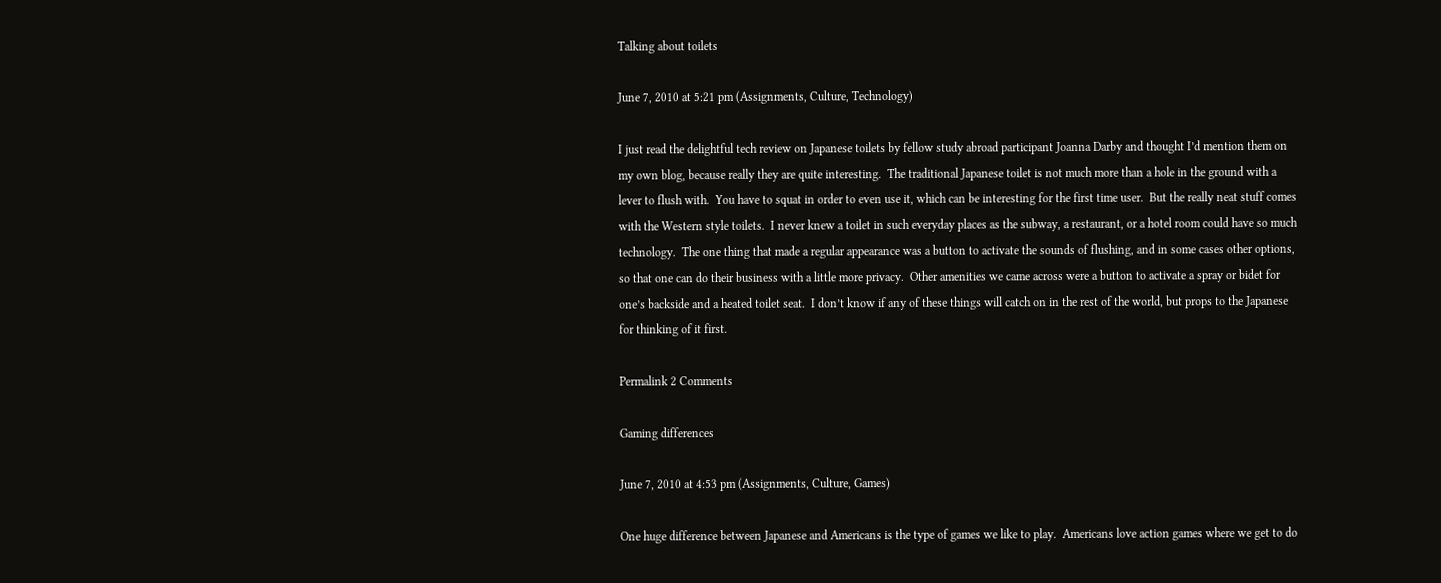Talking about toilets

June 7, 2010 at 5:21 pm (Assignments, Culture, Technology)

I just read the delightful tech review on Japanese toilets by fellow study abroad participant Joanna Darby and thought I’d mention them on my own blog, because really they are quite interesting.  The traditional Japanese toilet is not much more than a hole in the ground with a lever to flush with.  You have to squat in order to even use it, which can be interesting for the first time user.  But the really neat stuff comes with the Western style toilets.  I never knew a toilet in such everyday places as the subway, a restaurant, or a hotel room could have so much technology.  The one thing that made a regular appearance was a button to activate the sounds of flushing, and in some cases other options, so that one can do their business with a little more privacy.  Other amenities we came across were a button to activate a spray or bidet for one’s backside and a heated toilet seat.  I don’t know if any of these things will catch on in the rest of the world, but props to the Japanese for thinking of it first.

Permalink 2 Comments

Gaming differences

June 7, 2010 at 4:53 pm (Assignments, Culture, Games)

One huge difference between Japanese and Americans is the type of games we like to play.  Americans love action games where we get to do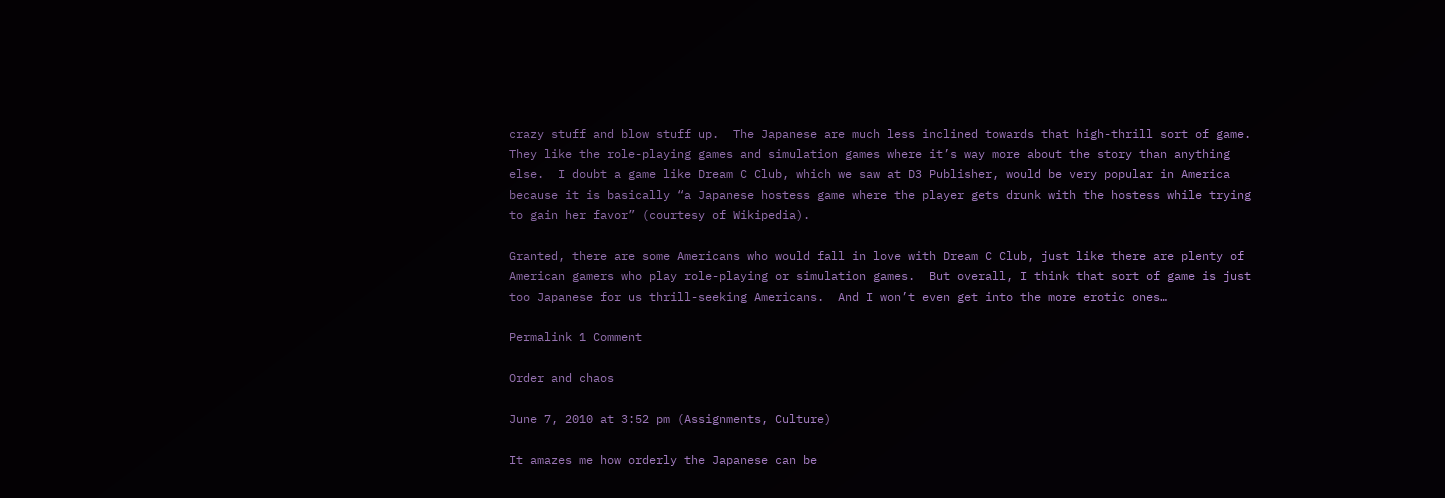crazy stuff and blow stuff up.  The Japanese are much less inclined towards that high-thrill sort of game.  They like the role-playing games and simulation games where it’s way more about the story than anything else.  I doubt a game like Dream C Club, which we saw at D3 Publisher, would be very popular in America because it is basically “a Japanese hostess game where the player gets drunk with the hostess while trying to gain her favor” (courtesy of Wikipedia).

Granted, there are some Americans who would fall in love with Dream C Club, just like there are plenty of American gamers who play role-playing or simulation games.  But overall, I think that sort of game is just too Japanese for us thrill-seeking Americans.  And I won’t even get into the more erotic ones…

Permalink 1 Comment

Order and chaos

June 7, 2010 at 3:52 pm (Assignments, Culture)

It amazes me how orderly the Japanese can be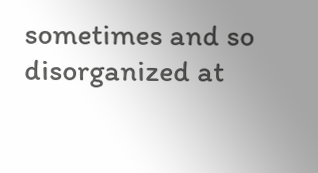sometimes and so disorganized at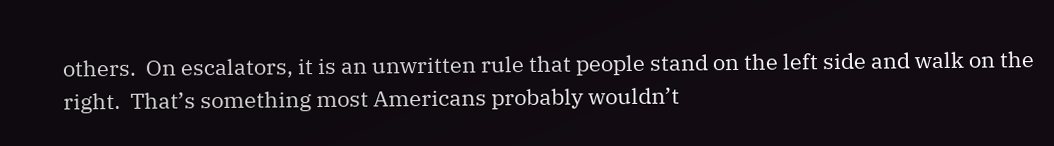others.  On escalators, it is an unwritten rule that people stand on the left side and walk on the right.  That’s something most Americans probably wouldn’t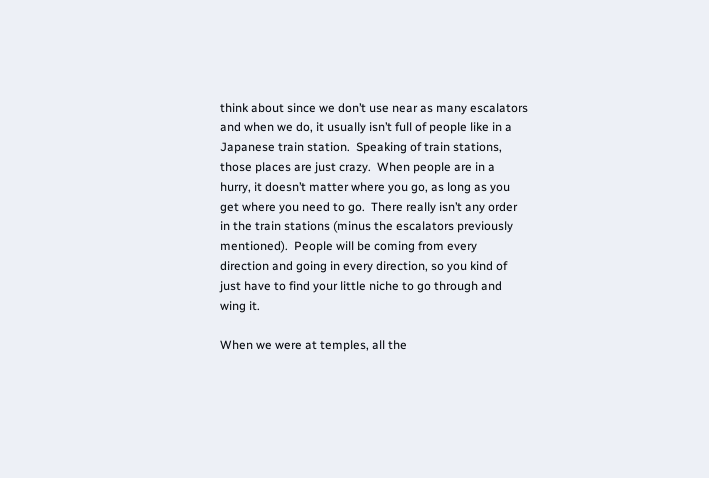think about since we don’t use near as many escalators and when we do, it usually isn’t full of people like in a Japanese train station.  Speaking of train stations, those places are just crazy.  When people are in a hurry, it doesn’t matter where you go, as long as you get where you need to go.  There really isn’t any order in the train stations (minus the escalators previously mentioned).  People will be coming from every direction and going in every direction, so you kind of just have to find your little niche to go through and wing it.

When we were at temples, all the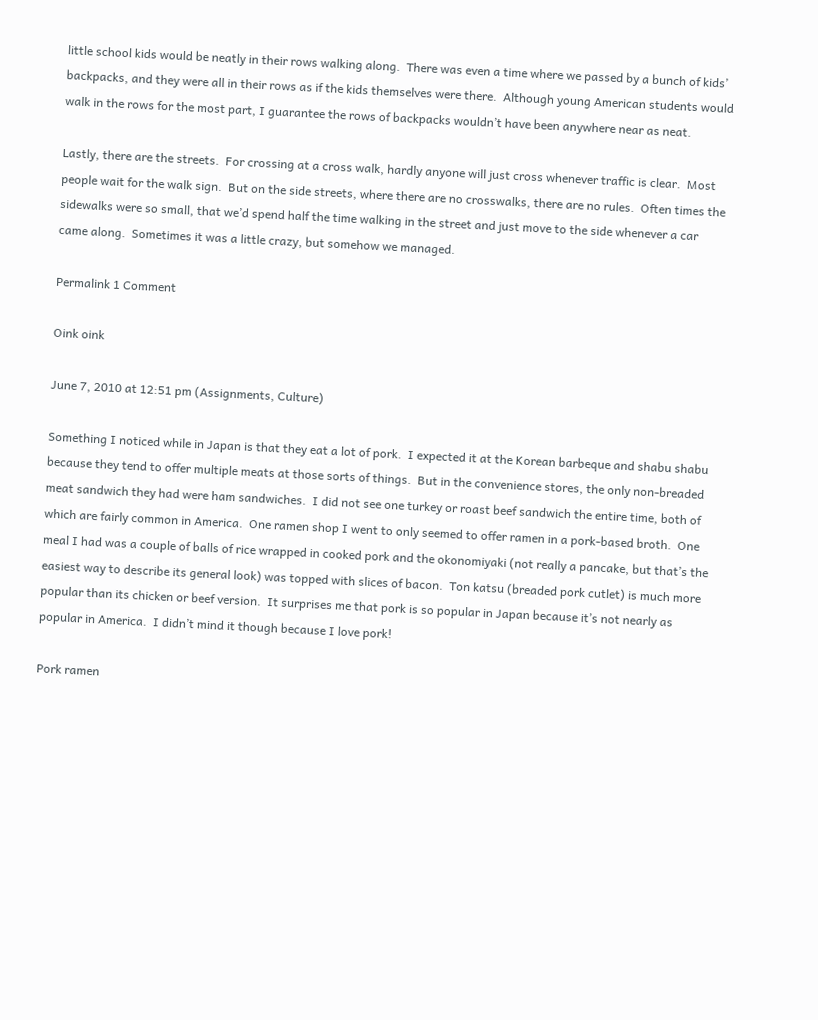little school kids would be neatly in their rows walking along.  There was even a time where we passed by a bunch of kids’ backpacks, and they were all in their rows as if the kids themselves were there.  Although young American students would walk in the rows for the most part, I guarantee the rows of backpacks wouldn’t have been anywhere near as neat.

Lastly, there are the streets.  For crossing at a cross walk, hardly anyone will just cross whenever traffic is clear.  Most people wait for the walk sign.  But on the side streets, where there are no crosswalks, there are no rules.  Often times the sidewalks were so small, that we’d spend half the time walking in the street and just move to the side whenever a car came along.  Sometimes it was a little crazy, but somehow we managed.

Permalink 1 Comment

Oink oink

June 7, 2010 at 12:51 pm (Assignments, Culture)

Something I noticed while in Japan is that they eat a lot of pork.  I expected it at the Korean barbeque and shabu shabu because they tend to offer multiple meats at those sorts of things.  But in the convenience stores, the only non-breaded meat sandwich they had were ham sandwiches.  I did not see one turkey or roast beef sandwich the entire time, both of which are fairly common in America.  One ramen shop I went to only seemed to offer ramen in a pork-based broth.  One meal I had was a couple of balls of rice wrapped in cooked pork and the okonomiyaki (not really a pancake, but that’s the easiest way to describe its general look) was topped with slices of bacon.  Ton katsu (breaded pork cutlet) is much more popular than its chicken or beef version.  It surprises me that pork is so popular in Japan because it’s not nearly as popular in America.  I didn’t mind it though because I love pork!

Pork ramen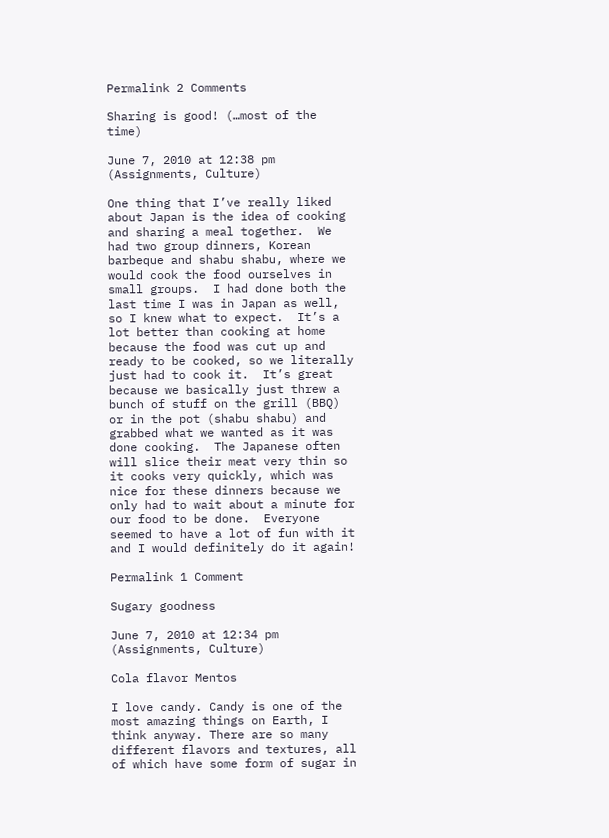Permalink 2 Comments

Sharing is good! (…most of the time)

June 7, 2010 at 12:38 pm (Assignments, Culture)

One thing that I’ve really liked about Japan is the idea of cooking and sharing a meal together.  We had two group dinners, Korean barbeque and shabu shabu, where we would cook the food ourselves in small groups.  I had done both the last time I was in Japan as well, so I knew what to expect.  It’s a lot better than cooking at home because the food was cut up and ready to be cooked, so we literally just had to cook it.  It’s great because we basically just threw a bunch of stuff on the grill (BBQ) or in the pot (shabu shabu) and grabbed what we wanted as it was done cooking.  The Japanese often will slice their meat very thin so it cooks very quickly, which was nice for these dinners because we only had to wait about a minute for our food to be done.  Everyone seemed to have a lot of fun with it and I would definitely do it again!

Permalink 1 Comment

Sugary goodness

June 7, 2010 at 12:34 pm (Assignments, Culture)

Cola flavor Mentos

I love candy. Candy is one of the most amazing things on Earth, I think anyway. There are so many different flavors and textures, all of which have some form of sugar in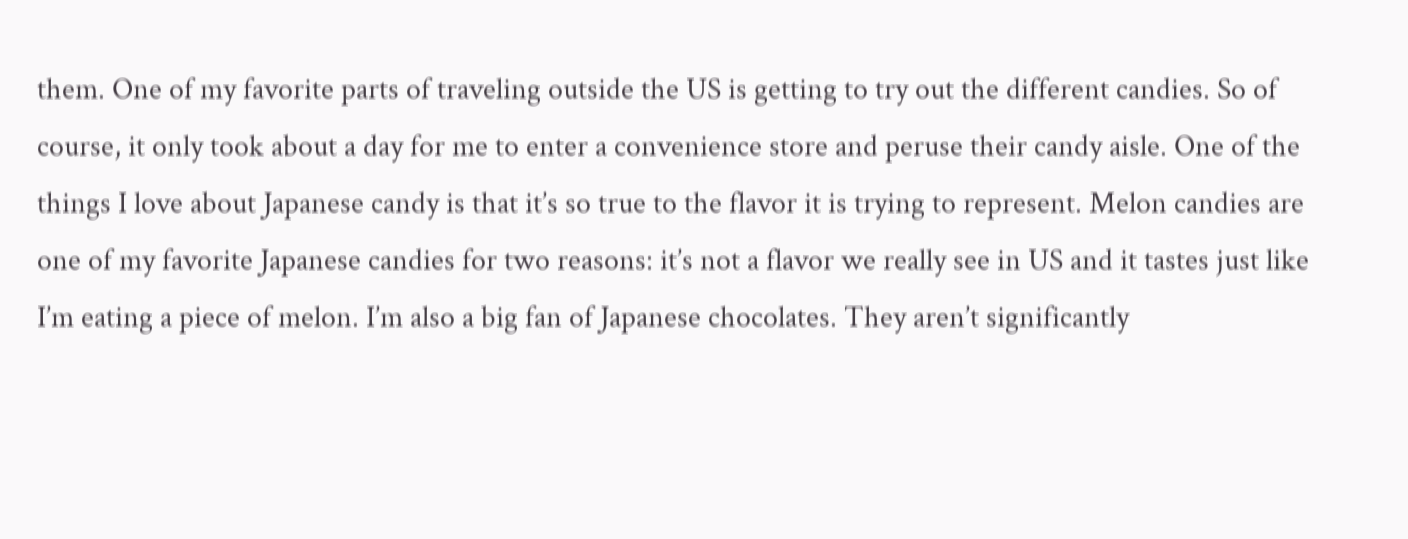them. One of my favorite parts of traveling outside the US is getting to try out the different candies. So of course, it only took about a day for me to enter a convenience store and peruse their candy aisle. One of the things I love about Japanese candy is that it’s so true to the flavor it is trying to represent. Melon candies are one of my favorite Japanese candies for two reasons: it’s not a flavor we really see in US and it tastes just like I’m eating a piece of melon. I’m also a big fan of Japanese chocolates. They aren’t significantly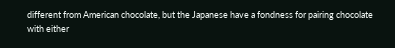different from American chocolate, but the Japanese have a fondness for pairing chocolate with either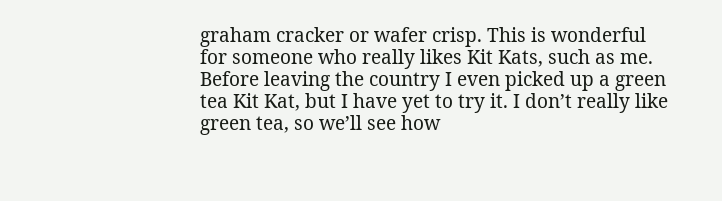graham cracker or wafer crisp. This is wonderful for someone who really likes Kit Kats, such as me. Before leaving the country I even picked up a green tea Kit Kat, but I have yet to try it. I don’t really like green tea, so we’ll see how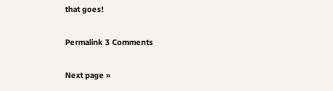that goes!

Permalink 3 Comments

Next page »